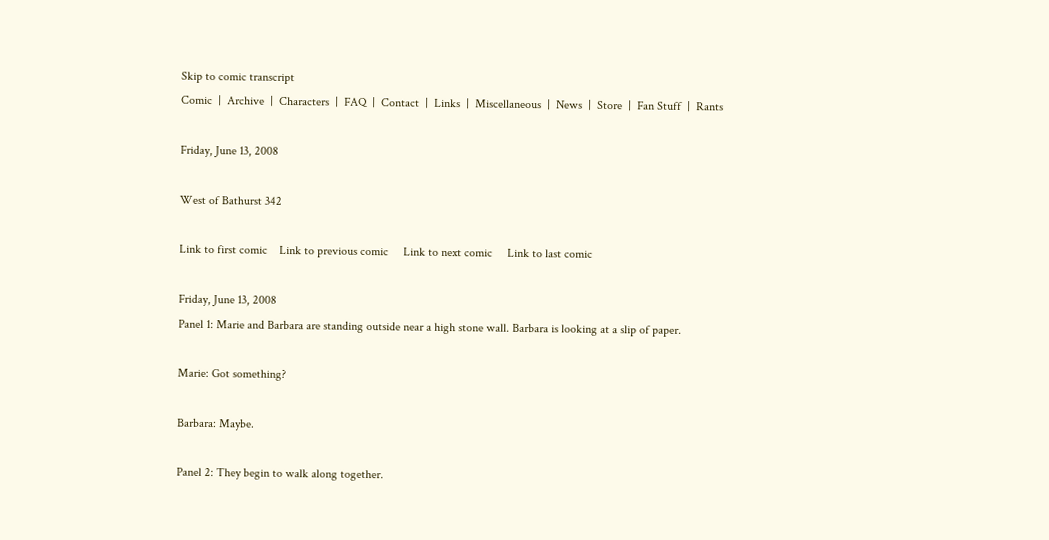Skip to comic transcript
Comic  |  Archive  |  Characters  |  FAQ  |  Contact  |  Links  |  Miscellaneous  |  News  |  Store  |  Fan Stuff  |  Rants

Friday, June 13, 2008

West of Bathurst 342

Link to first comic    Link to previous comic     Link to next comic     Link to last comic

Friday, June 13, 2008
Panel 1: Marie and Barbara are standing outside near a high stone wall. Barbara is looking at a slip of paper.

Marie: Got something?

Barbara: Maybe.

Panel 2: They begin to walk along together.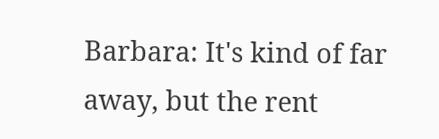Barbara: It's kind of far away, but the rent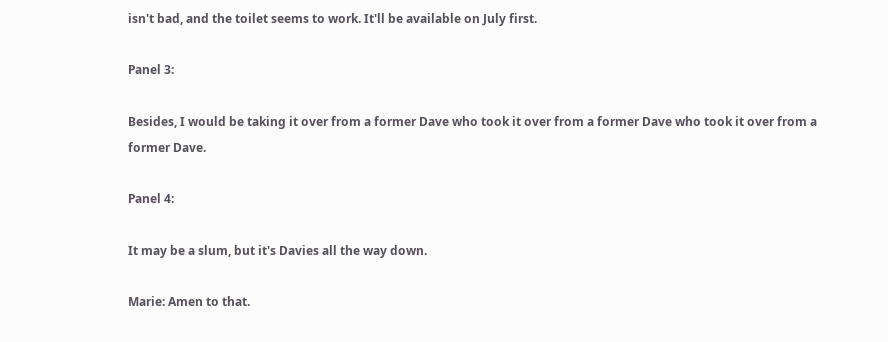isn't bad, and the toilet seems to work. It'll be available on July first.

Panel 3:

Besides, I would be taking it over from a former Dave who took it over from a former Dave who took it over from a former Dave.

Panel 4:

It may be a slum, but it's Davies all the way down.

Marie: Amen to that.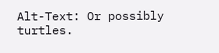Alt-Text: Or possibly turtles.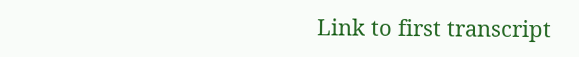Link to first transcript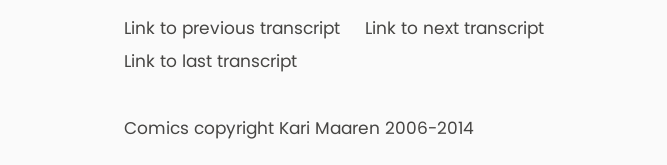Link to previous transcript     Link to next transcript     Link to last transcript

Comics copyright Kari Maaren 2006-2014